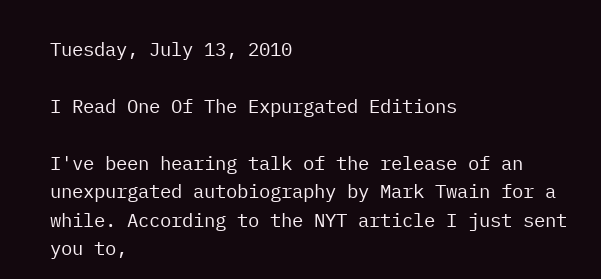Tuesday, July 13, 2010

I Read One Of The Expurgated Editions

I've been hearing talk of the release of an unexpurgated autobiography by Mark Twain for a while. According to the NYT article I just sent you to,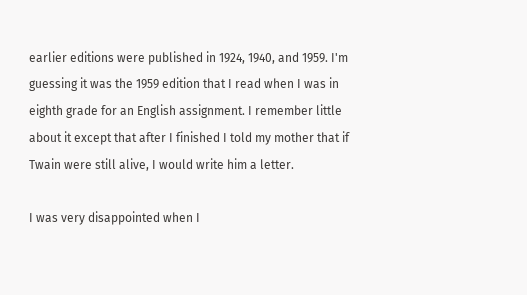earlier editions were published in 1924, 1940, and 1959. I'm guessing it was the 1959 edition that I read when I was in eighth grade for an English assignment. I remember little about it except that after I finished I told my mother that if Twain were still alive, I would write him a letter.

I was very disappointed when I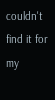couldn't find it for my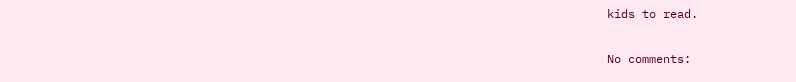kids to read.

No comments: